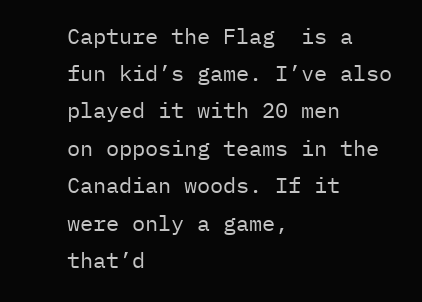Capture the Flag  is a fun kid’s game. I’ve also played it with 20 men
on opposing teams in the Canadian woods. If it were only a game,
that’d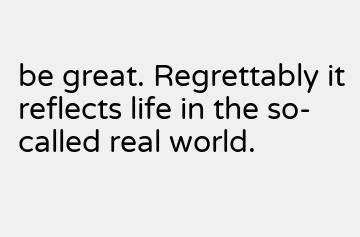be great. Regrettably it reflects life in the so-called real world.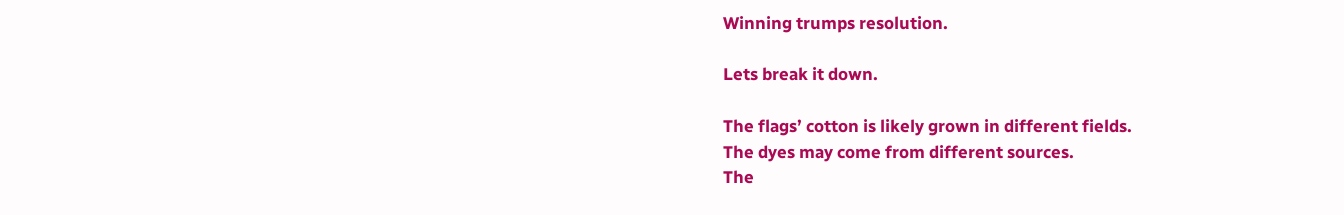Winning trumps resolution.

Lets break it down.

The flags’ cotton is likely grown in different fields.
The dyes may come from different sources.
The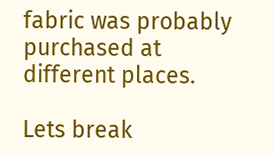fabric was probably purchased at different places.

Lets break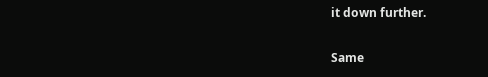it down further.

Same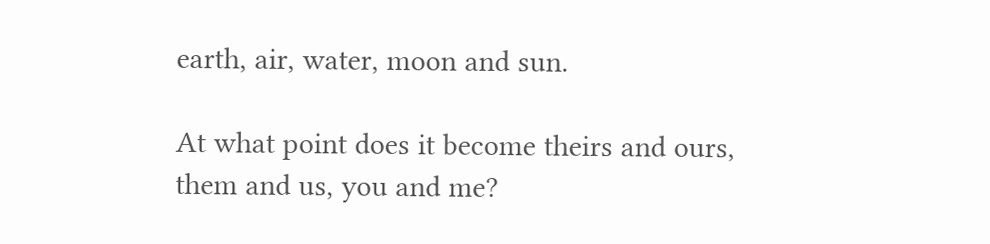earth, air, water, moon and sun.

At what point does it become theirs and ours,
them and us, you and me?